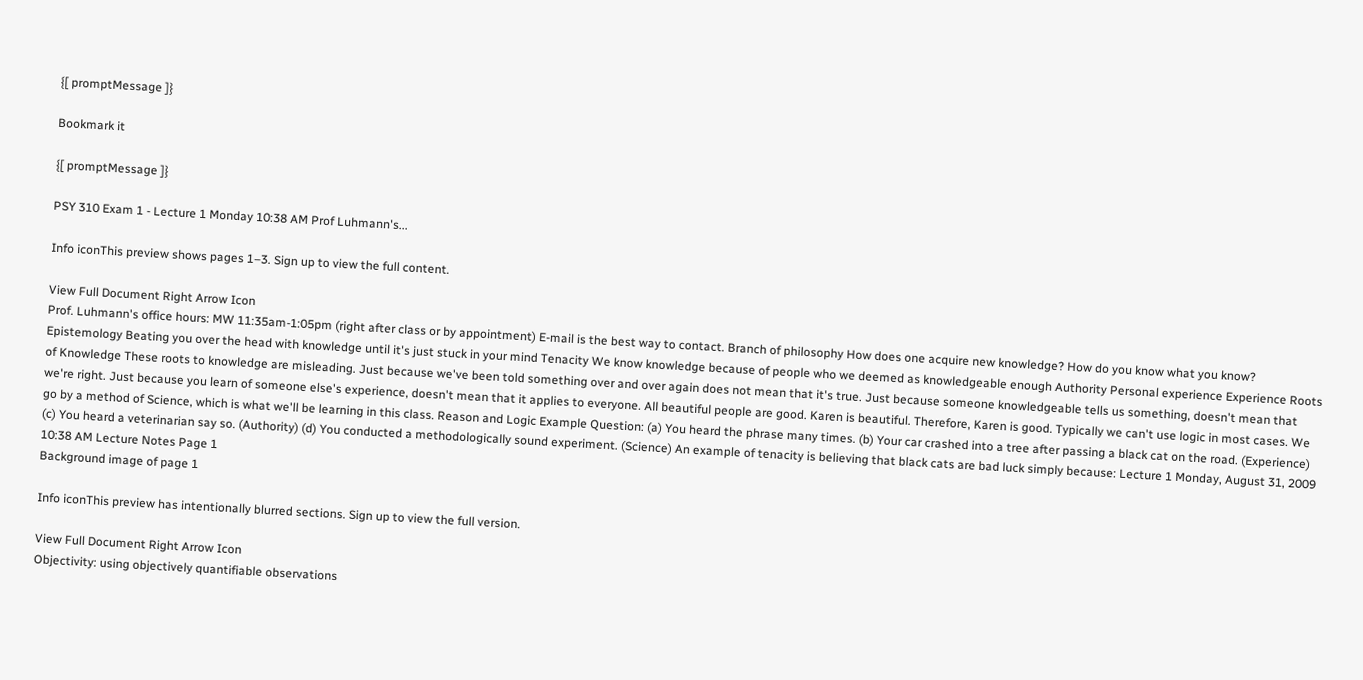{[ promptMessage ]}

Bookmark it

{[ promptMessage ]}

PSY 310 Exam 1 - Lecture 1 Monday 10:38 AM Prof Luhmann's...

Info iconThis preview shows pages 1–3. Sign up to view the full content.

View Full Document Right Arrow Icon
Prof. Luhmann's office hours: MW 11:35am-1:05pm (right after class or by appointment) E-mail is the best way to contact. Branch of philosophy How does one acquire new knowledge? How do you know what you know? Epistemology Beating you over the head with knowledge until it's just stuck in your mind Tenacity We know knowledge because of people who we deemed as knowledgeable enough Authority Personal experience Experience Roots of Knowledge These roots to knowledge are misleading. Just because we've been told something over and over again does not mean that it's true. Just because someone knowledgeable tells us something, doesn't mean that we're right. Just because you learn of someone else's experience, doesn't mean that it applies to everyone. All beautiful people are good. Karen is beautiful. Therefore, Karen is good. Typically we can't use logic in most cases. We go by a method of Science, which is what we'll be learning in this class. Reason and Logic Example Question: (a) You heard the phrase many times. (b) Your car crashed into a tree after passing a black cat on the road. (Experience) (c) You heard a veterinarian say so. (Authority) (d) You conducted a methodologically sound experiment. (Science) An example of tenacity is believing that black cats are bad luck simply because: Lecture 1 Monday, August 31, 2009 10:38 AM Lecture Notes Page 1
Background image of page 1

Info iconThis preview has intentionally blurred sections. Sign up to view the full version.

View Full Document Right Arrow Icon
Objectivity: using objectively quantifiable observations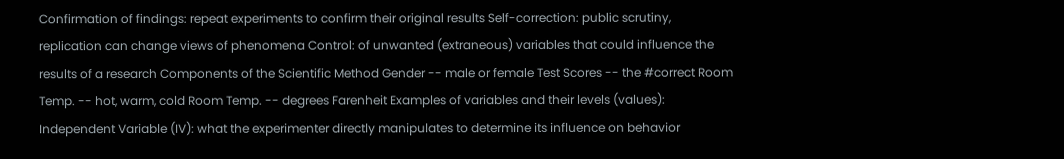Confirmation of findings: repeat experiments to confirm their original results Self-correction: public scrutiny, replication can change views of phenomena Control: of unwanted (extraneous) variables that could influence the results of a research Components of the Scientific Method Gender -- male or female Test Scores -- the #correct Room Temp. -- hot, warm, cold Room Temp. -- degrees Farenheit Examples of variables and their levels (values): Independent Variable (IV): what the experimenter directly manipulates to determine its influence on behavior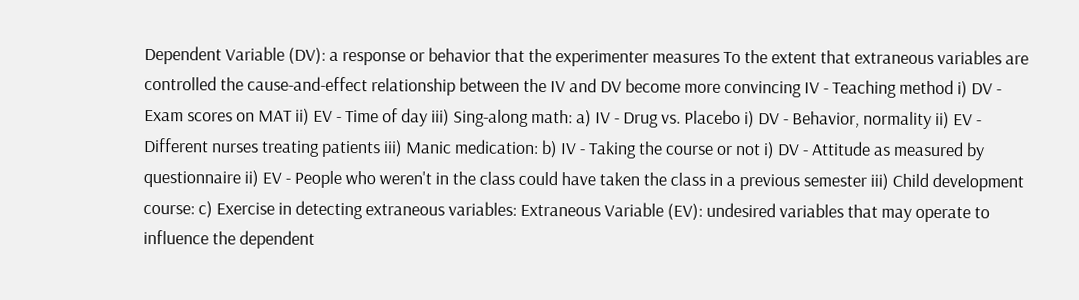Dependent Variable (DV): a response or behavior that the experimenter measures To the extent that extraneous variables are controlled the cause-and-effect relationship between the IV and DV become more convincing IV - Teaching method i) DV - Exam scores on MAT ii) EV - Time of day iii) Sing-along math: a) IV - Drug vs. Placebo i) DV - Behavior, normality ii) EV - Different nurses treating patients iii) Manic medication: b) IV - Taking the course or not i) DV - Attitude as measured by questionnaire ii) EV - People who weren't in the class could have taken the class in a previous semester iii) Child development course: c) Exercise in detecting extraneous variables: Extraneous Variable (EV): undesired variables that may operate to influence the dependent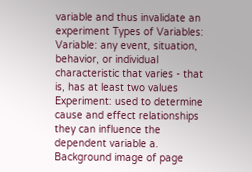variable and thus invalidate an experiment Types of Variables: Variable: any event, situation, behavior, or individual characteristic that varies - that is, has at least two values Experiment: used to determine cause and effect relationships they can influence the dependent variable a.
Background image of page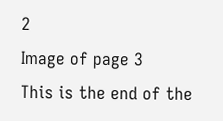2
Image of page 3
This is the end of the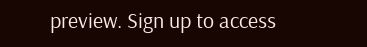preview. Sign up to access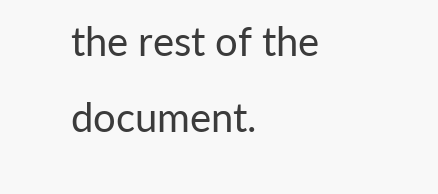the rest of the document.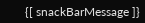{[ snackBarMessage ]}